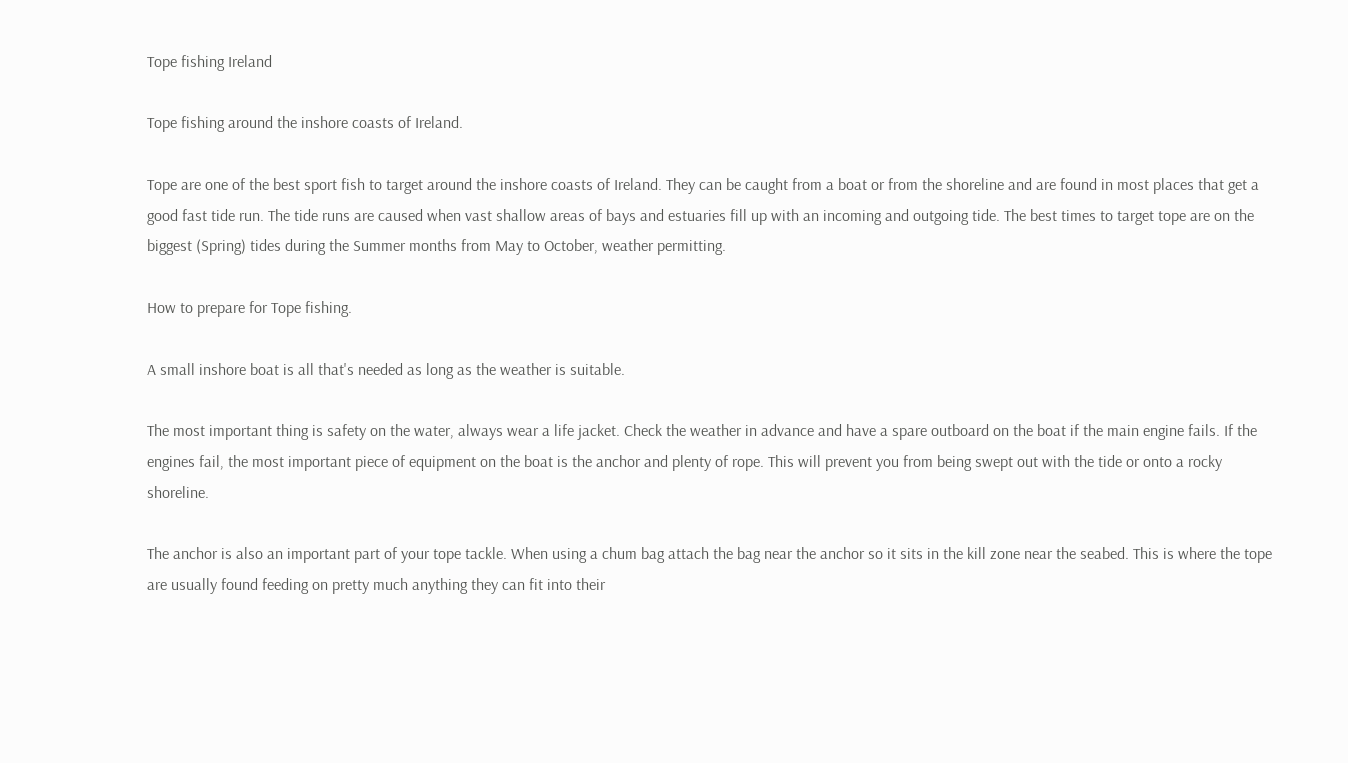Tope fishing Ireland

Tope fishing around the inshore coasts of Ireland.

Tope are one of the best sport fish to target around the inshore coasts of Ireland. They can be caught from a boat or from the shoreline and are found in most places that get a good fast tide run. The tide runs are caused when vast shallow areas of bays and estuaries fill up with an incoming and outgoing tide. The best times to target tope are on the biggest (Spring) tides during the Summer months from May to October, weather permitting.

How to prepare for Tope fishing.

A small inshore boat is all that's needed as long as the weather is suitable.

The most important thing is safety on the water, always wear a life jacket. Check the weather in advance and have a spare outboard on the boat if the main engine fails. If the engines fail, the most important piece of equipment on the boat is the anchor and plenty of rope. This will prevent you from being swept out with the tide or onto a rocky shoreline.

The anchor is also an important part of your tope tackle. When using a chum bag attach the bag near the anchor so it sits in the kill zone near the seabed. This is where the tope are usually found feeding on pretty much anything they can fit into their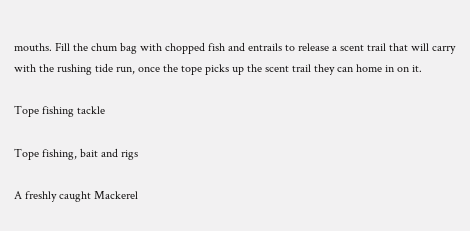mouths. Fill the chum bag with chopped fish and entrails to release a scent trail that will carry with the rushing tide run, once the tope picks up the scent trail they can home in on it.

Tope fishing tackle

Tope fishing, bait and rigs

A freshly caught Mackerel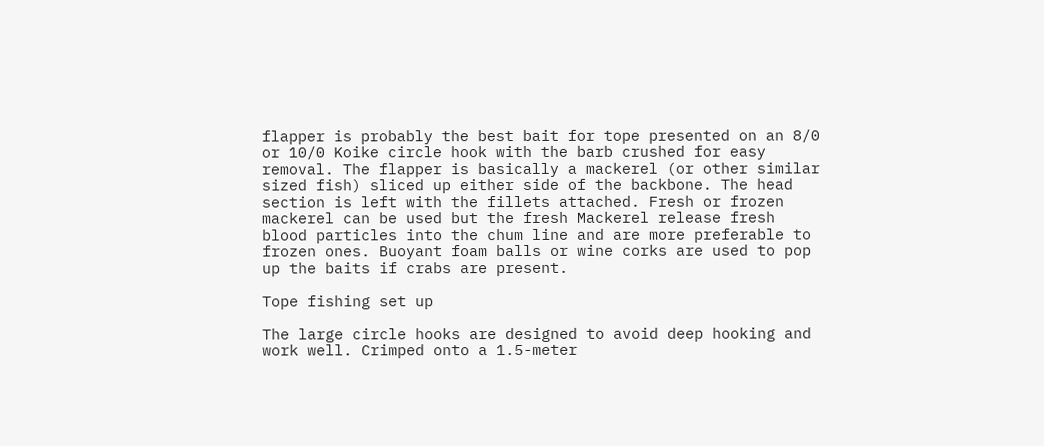flapper is probably the best bait for tope presented on an 8/0 or 10/0 Koike circle hook with the barb crushed for easy removal. The flapper is basically a mackerel (or other similar sized fish) sliced up either side of the backbone. The head section is left with the fillets attached. Fresh or frozen mackerel can be used but the fresh Mackerel release fresh blood particles into the chum line and are more preferable to frozen ones. Buoyant foam balls or wine corks are used to pop up the baits if crabs are present.

Tope fishing set up

The large circle hooks are designed to avoid deep hooking and work well. Crimped onto a 1.5-meter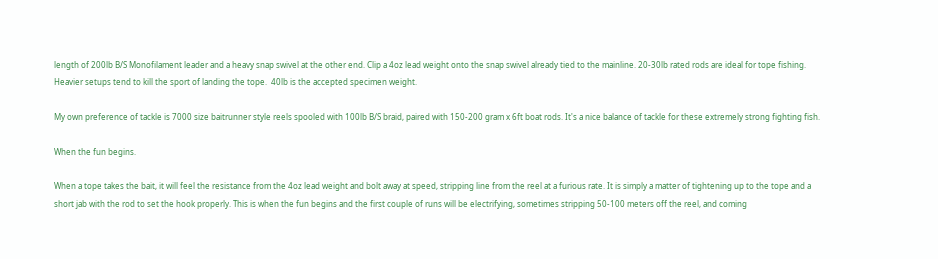length of 200lb B/S Monofilament leader and a heavy snap swivel at the other end. Clip a 4oz lead weight onto the snap swivel already tied to the mainline. 20-30lb rated rods are ideal for tope fishing. Heavier setups tend to kill the sport of landing the tope.  40lb is the accepted specimen weight.

My own preference of tackle is 7000 size baitrunner style reels spooled with 100lb B/S braid, paired with 150-200 gram x 6ft boat rods. It's a nice balance of tackle for these extremely strong fighting fish.

When the fun begins.

When a tope takes the bait, it will feel the resistance from the 4oz lead weight and bolt away at speed, stripping line from the reel at a furious rate. It is simply a matter of tightening up to the tope and a short jab with the rod to set the hook properly. This is when the fun begins and the first couple of runs will be electrifying, sometimes stripping 50-100 meters off the reel, and coming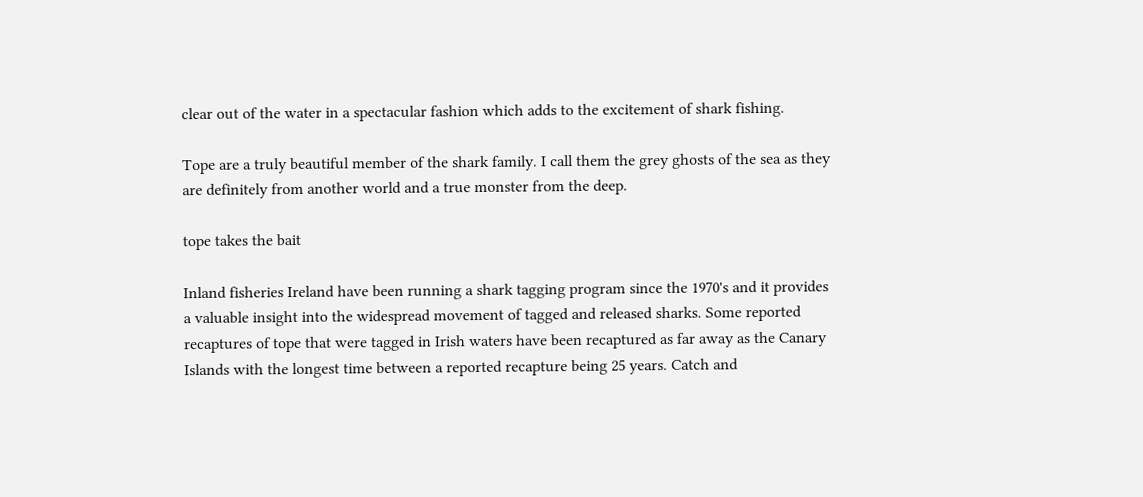clear out of the water in a spectacular fashion which adds to the excitement of shark fishing.

Tope are a truly beautiful member of the shark family. I call them the grey ghosts of the sea as they are definitely from another world and a true monster from the deep.

tope takes the bait

Inland fisheries Ireland have been running a shark tagging program since the 1970's and it provides a valuable insight into the widespread movement of tagged and released sharks. Some reported recaptures of tope that were tagged in Irish waters have been recaptured as far away as the Canary Islands with the longest time between a reported recapture being 25 years. Catch and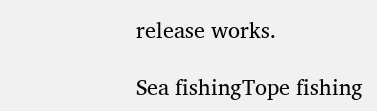release works.

Sea fishingTope fishing